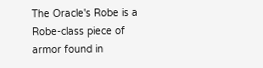The Oracle's Robe is a Robe-class piece of armor found in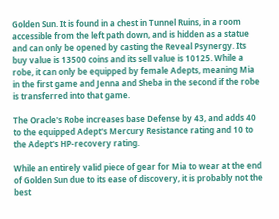Golden Sun. It is found in a chest in Tunnel Ruins, in a room accessible from the left path down, and is hidden as a statue and can only be opened by casting the Reveal Psynergy. Its buy value is 13500 coins and its sell value is 10125. While a robe, it can only be equipped by female Adepts, meaning Mia in the first game and Jenna and Sheba in the second if the robe is transferred into that game.

The Oracle's Robe increases base Defense by 43, and adds 40 to the equipped Adept's Mercury Resistance rating and 10 to the Adept's HP-recovery rating.

While an entirely valid piece of gear for Mia to wear at the end of Golden Sun due to its ease of discovery, it is probably not the best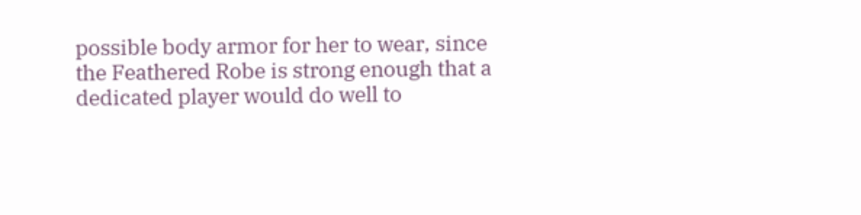possible body armor for her to wear, since the Feathered Robe is strong enough that a dedicated player would do well to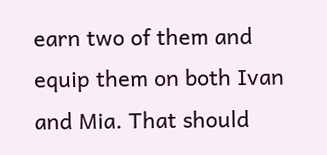earn two of them and equip them on both Ivan and Mia. That should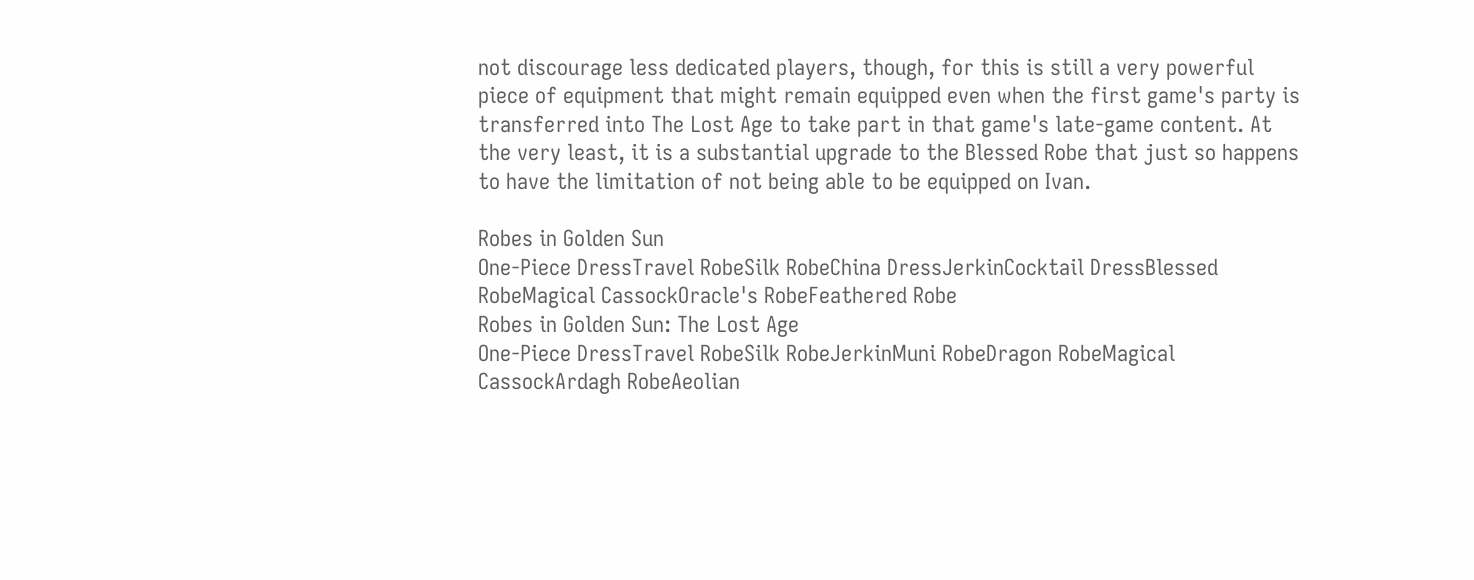not discourage less dedicated players, though, for this is still a very powerful piece of equipment that might remain equipped even when the first game's party is transferred into The Lost Age to take part in that game's late-game content. At the very least, it is a substantial upgrade to the Blessed Robe that just so happens to have the limitation of not being able to be equipped on Ivan.

Robes in Golden Sun
One-Piece DressTravel RobeSilk RobeChina DressJerkinCocktail DressBlessed RobeMagical CassockOracle's RobeFeathered Robe
Robes in Golden Sun: The Lost Age
One-Piece DressTravel RobeSilk RobeJerkinMuni RobeDragon RobeMagical CassockArdagh RobeAeolian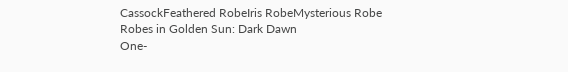CassockFeathered RobeIris RobeMysterious Robe
Robes in Golden Sun: Dark Dawn
One-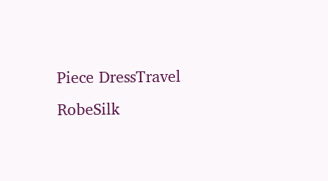Piece DressTravel RobeSilk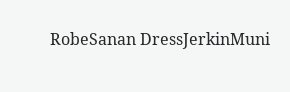RobeSanan DressJerkinMuni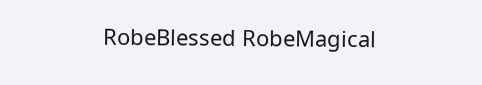RobeBlessed RobeMagical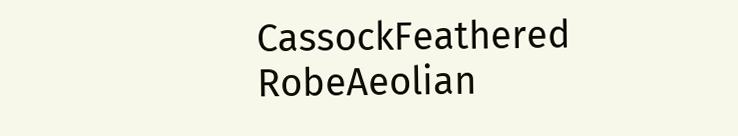CassockFeathered RobeAeolian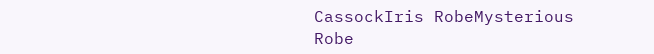CassockIris RobeMysterious Robe